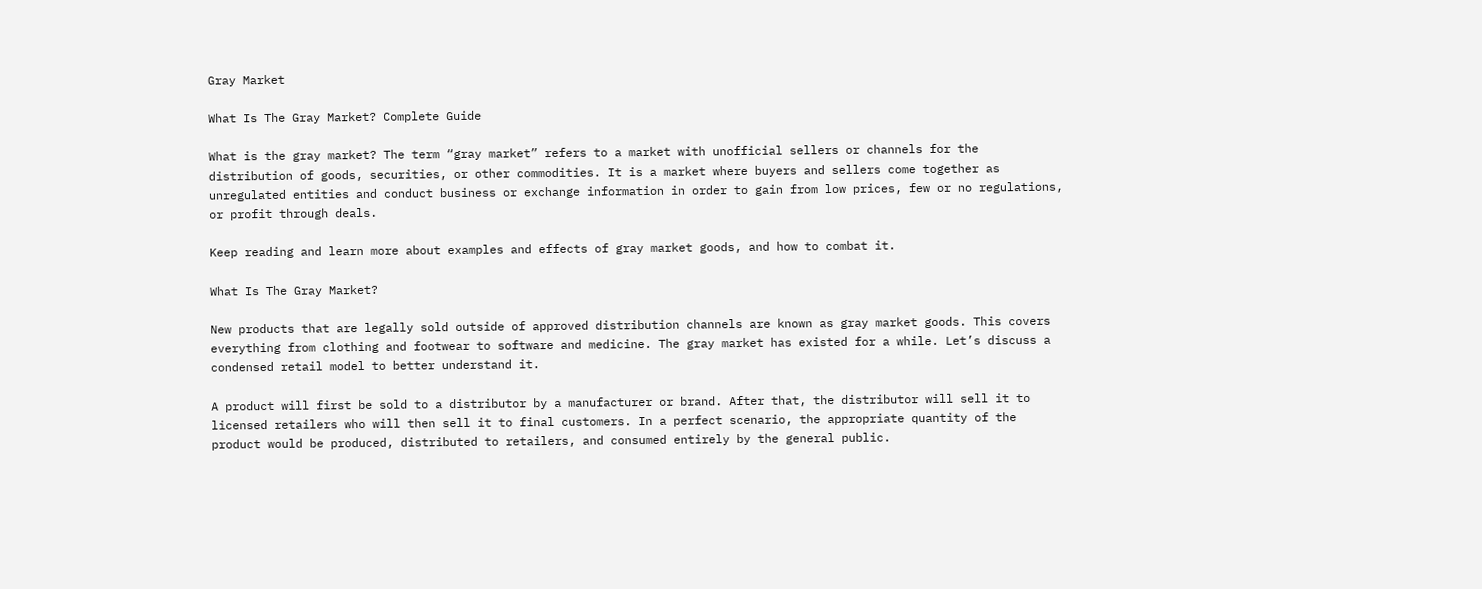Gray Market

What Is The Gray Market? Complete Guide

What is the gray market? The term “gray market” refers to a market with unofficial sellers or channels for the distribution of goods, securities, or other commodities. It is a market where buyers and sellers come together as unregulated entities and conduct business or exchange information in order to gain from low prices, few or no regulations, or profit through deals.

Keep reading and learn more about examples and effects of gray market goods, and how to combat it.

What Is The Gray Market?

New products that are legally sold outside of approved distribution channels are known as gray market goods. This covers everything from clothing and footwear to software and medicine. The gray market has existed for a while. Let’s discuss a condensed retail model to better understand it.

A product will first be sold to a distributor by a manufacturer or brand. After that, the distributor will sell it to licensed retailers who will then sell it to final customers. In a perfect scenario, the appropriate quantity of the product would be produced, distributed to retailers, and consumed entirely by the general public.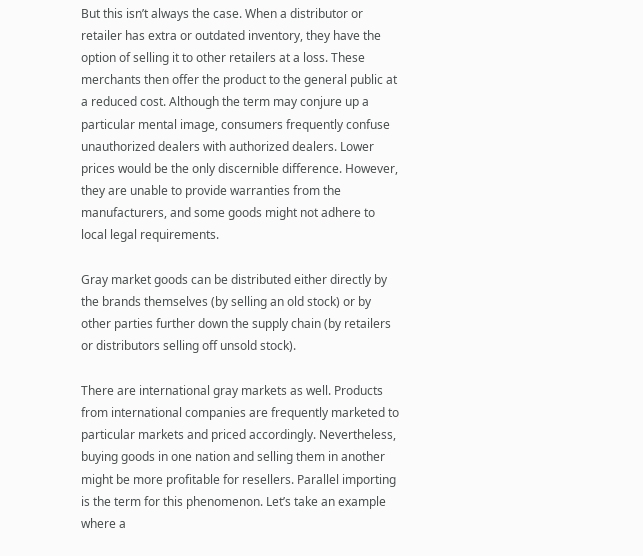But this isn’t always the case. When a distributor or retailer has extra or outdated inventory, they have the option of selling it to other retailers at a loss. These merchants then offer the product to the general public at a reduced cost. Although the term may conjure up a particular mental image, consumers frequently confuse unauthorized dealers with authorized dealers. Lower prices would be the only discernible difference. However, they are unable to provide warranties from the manufacturers, and some goods might not adhere to local legal requirements.

Gray market goods can be distributed either directly by the brands themselves (by selling an old stock) or by other parties further down the supply chain (by retailers or distributors selling off unsold stock).

There are international gray markets as well. Products from international companies are frequently marketed to particular markets and priced accordingly. Nevertheless, buying goods in one nation and selling them in another might be more profitable for resellers. Parallel importing is the term for this phenomenon. Let’s take an example where a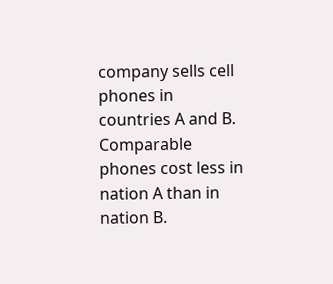company sells cell phones in countries A and B. Comparable phones cost less in nation A than in nation B.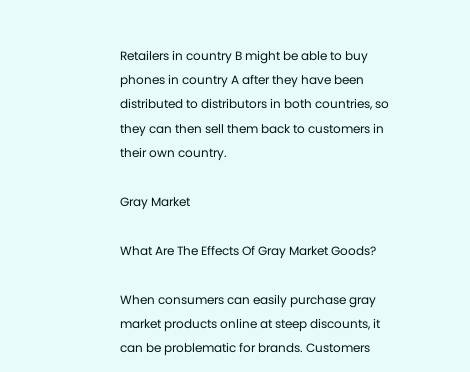Retailers in country B might be able to buy phones in country A after they have been distributed to distributors in both countries, so they can then sell them back to customers in their own country.

Gray Market

What Are The Effects Of Gray Market Goods?

When consumers can easily purchase gray market products online at steep discounts, it can be problematic for brands. Customers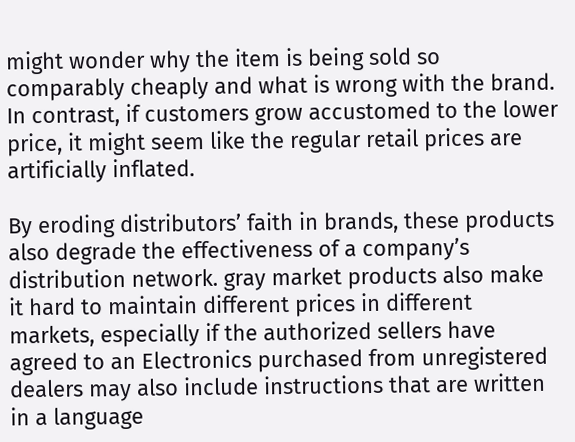might wonder why the item is being sold so comparably cheaply and what is wrong with the brand. In contrast, if customers grow accustomed to the lower price, it might seem like the regular retail prices are artificially inflated.

By eroding distributors’ faith in brands, these products also degrade the effectiveness of a company’s distribution network. gray market products also make it hard to maintain different prices in different markets, especially if the authorized sellers have agreed to an Electronics purchased from unregistered dealers may also include instructions that are written in a language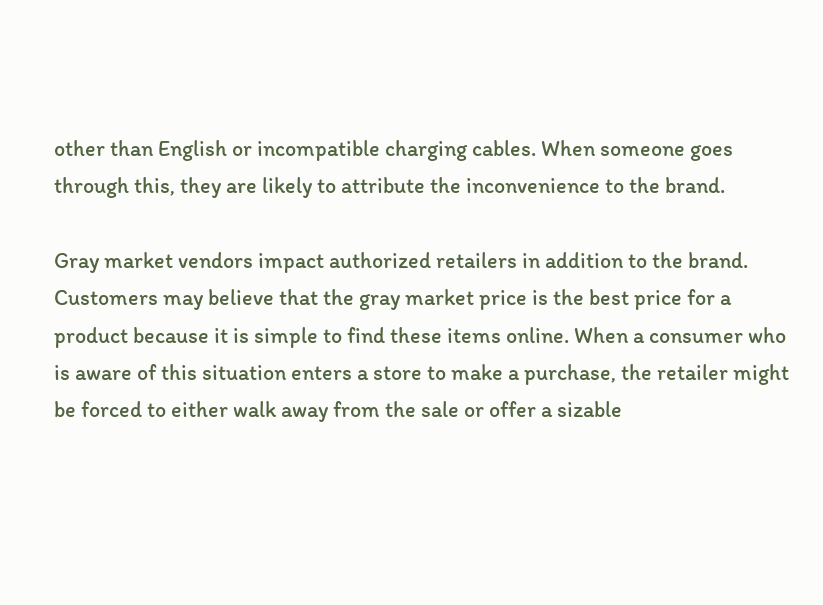other than English or incompatible charging cables. When someone goes through this, they are likely to attribute the inconvenience to the brand.

Gray market vendors impact authorized retailers in addition to the brand. Customers may believe that the gray market price is the best price for a product because it is simple to find these items online. When a consumer who is aware of this situation enters a store to make a purchase, the retailer might be forced to either walk away from the sale or offer a sizable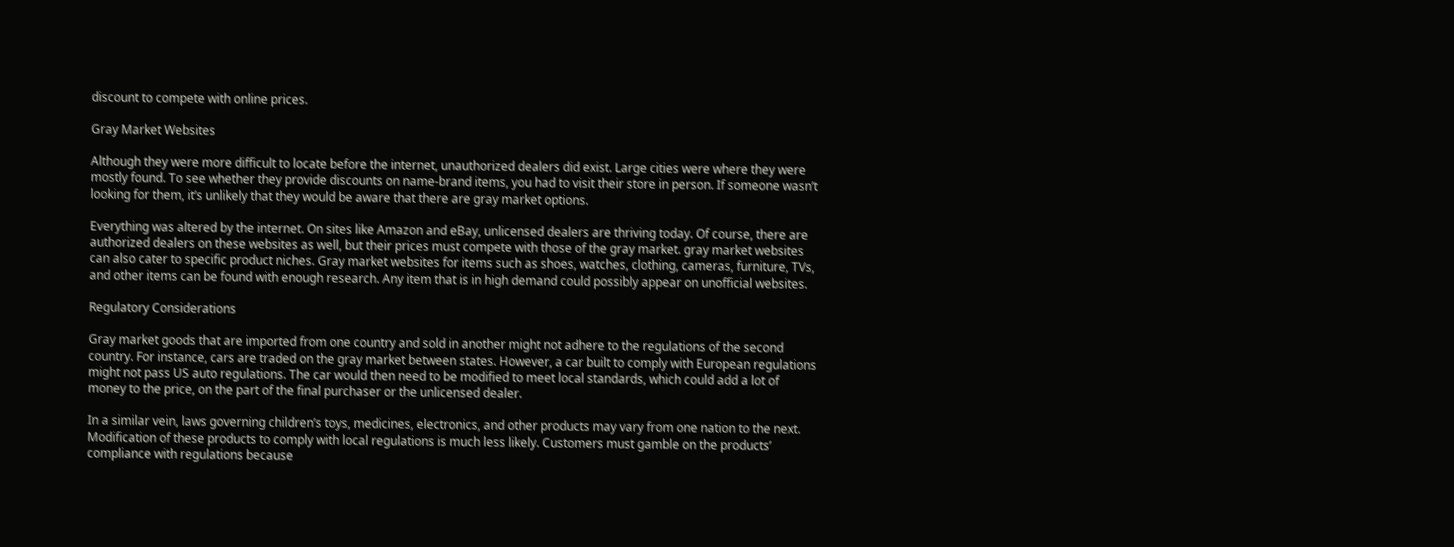discount to compete with online prices.

Gray Market Websites

Although they were more difficult to locate before the internet, unauthorized dealers did exist. Large cities were where they were mostly found. To see whether they provide discounts on name-brand items, you had to visit their store in person. If someone wasn’t looking for them, it’s unlikely that they would be aware that there are gray market options.

Everything was altered by the internet. On sites like Amazon and eBay, unlicensed dealers are thriving today. Of course, there are authorized dealers on these websites as well, but their prices must compete with those of the gray market. gray market websites can also cater to specific product niches. Gray market websites for items such as shoes, watches, clothing, cameras, furniture, TVs, and other items can be found with enough research. Any item that is in high demand could possibly appear on unofficial websites.

Regulatory Considerations

Gray market goods that are imported from one country and sold in another might not adhere to the regulations of the second country. For instance, cars are traded on the gray market between states. However, a car built to comply with European regulations might not pass US auto regulations. The car would then need to be modified to meet local standards, which could add a lot of money to the price, on the part of the final purchaser or the unlicensed dealer.

In a similar vein, laws governing children’s toys, medicines, electronics, and other products may vary from one nation to the next. Modification of these products to comply with local regulations is much less likely. Customers must gamble on the products’ compliance with regulations because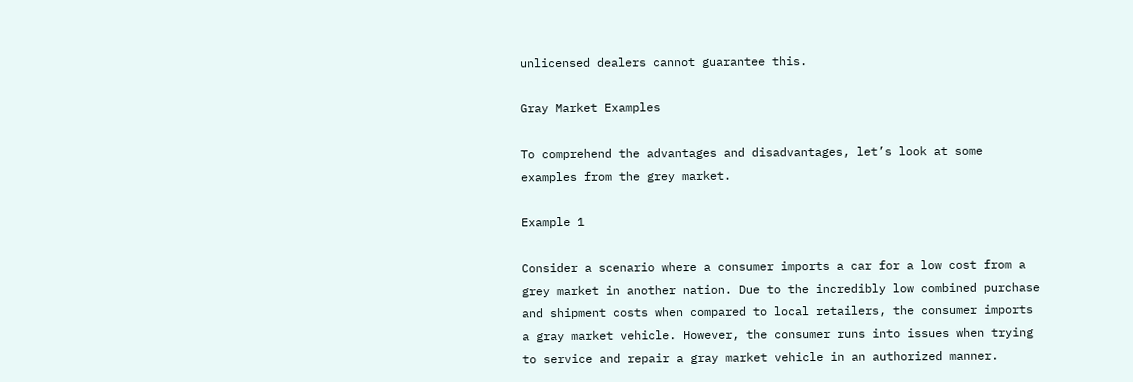unlicensed dealers cannot guarantee this.

Gray Market Examples

To comprehend the advantages and disadvantages, let’s look at some examples from the grey market.

Example 1

Consider a scenario where a consumer imports a car for a low cost from a grey market in another nation. Due to the incredibly low combined purchase and shipment costs when compared to local retailers, the consumer imports a gray market vehicle. However, the consumer runs into issues when trying to service and repair a gray market vehicle in an authorized manner.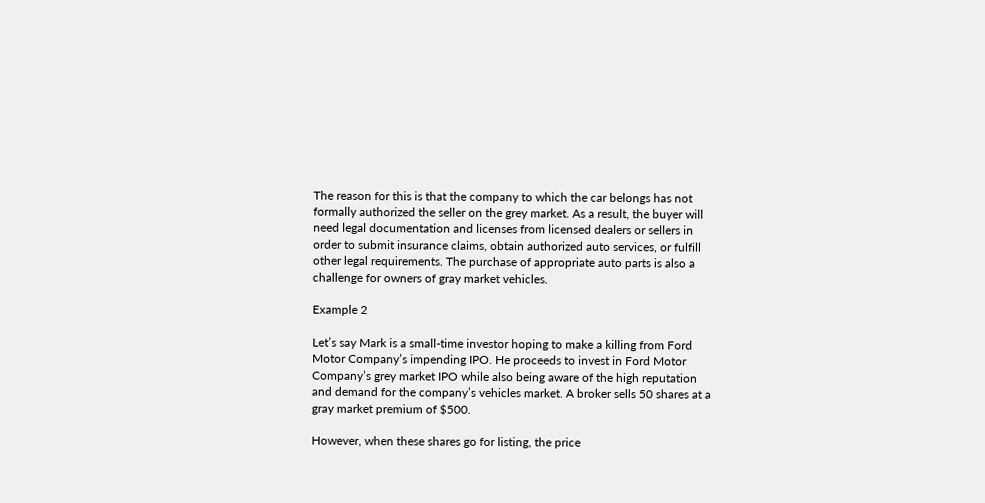The reason for this is that the company to which the car belongs has not formally authorized the seller on the grey market. As a result, the buyer will need legal documentation and licenses from licensed dealers or sellers in order to submit insurance claims, obtain authorized auto services, or fulfill other legal requirements. The purchase of appropriate auto parts is also a challenge for owners of gray market vehicles.

Example 2

Let’s say Mark is a small-time investor hoping to make a killing from Ford Motor Company’s impending IPO. He proceeds to invest in Ford Motor Company’s grey market IPO while also being aware of the high reputation and demand for the company’s vehicles market. A broker sells 50 shares at a gray market premium of $500.

However, when these shares go for listing, the price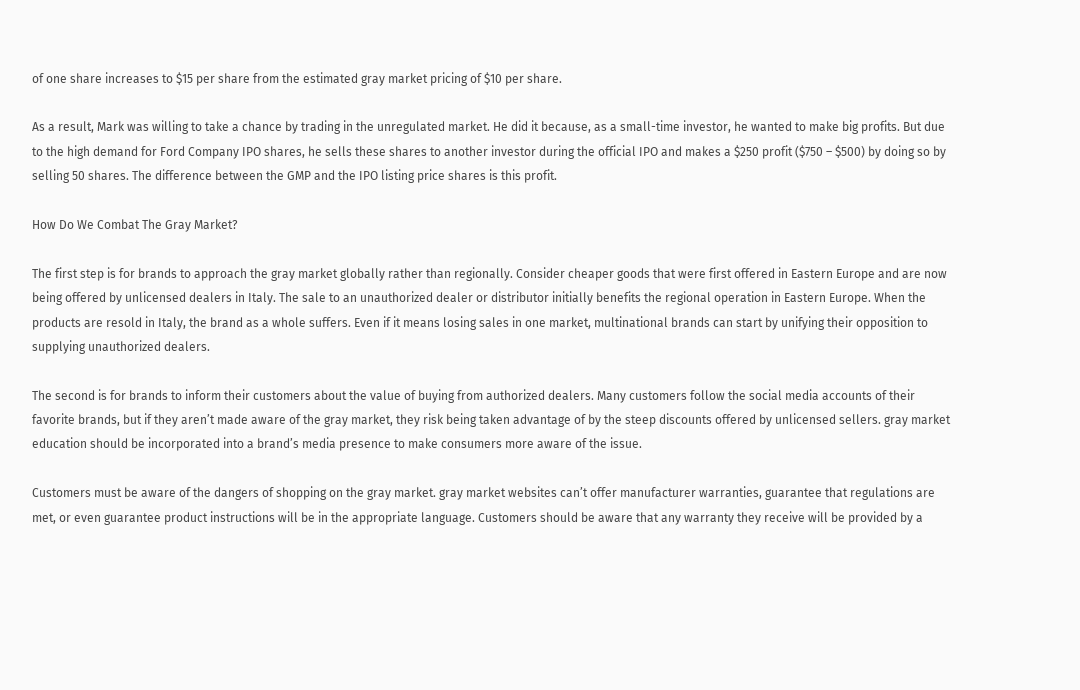of one share increases to $15 per share from the estimated gray market pricing of $10 per share.

As a result, Mark was willing to take a chance by trading in the unregulated market. He did it because, as a small-time investor, he wanted to make big profits. But due to the high demand for Ford Company IPO shares, he sells these shares to another investor during the official IPO and makes a $250 profit ($750 – $500) by doing so by selling 50 shares. The difference between the GMP and the IPO listing price shares is this profit.

How Do We Combat The Gray Market?

The first step is for brands to approach the gray market globally rather than regionally. Consider cheaper goods that were first offered in Eastern Europe and are now being offered by unlicensed dealers in Italy. The sale to an unauthorized dealer or distributor initially benefits the regional operation in Eastern Europe. When the products are resold in Italy, the brand as a whole suffers. Even if it means losing sales in one market, multinational brands can start by unifying their opposition to supplying unauthorized dealers.

The second is for brands to inform their customers about the value of buying from authorized dealers. Many customers follow the social media accounts of their favorite brands, but if they aren’t made aware of the gray market, they risk being taken advantage of by the steep discounts offered by unlicensed sellers. gray market education should be incorporated into a brand’s media presence to make consumers more aware of the issue.

Customers must be aware of the dangers of shopping on the gray market. gray market websites can’t offer manufacturer warranties, guarantee that regulations are met, or even guarantee product instructions will be in the appropriate language. Customers should be aware that any warranty they receive will be provided by a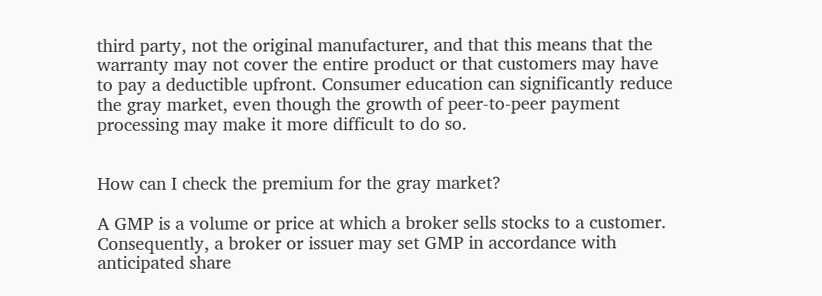third party, not the original manufacturer, and that this means that the warranty may not cover the entire product or that customers may have to pay a deductible upfront. Consumer education can significantly reduce the gray market, even though the growth of peer-to-peer payment processing may make it more difficult to do so.


How can I check the premium for the gray market?

A GMP is a volume or price at which a broker sells stocks to a customer. Consequently, a broker or issuer may set GMP in accordance with anticipated share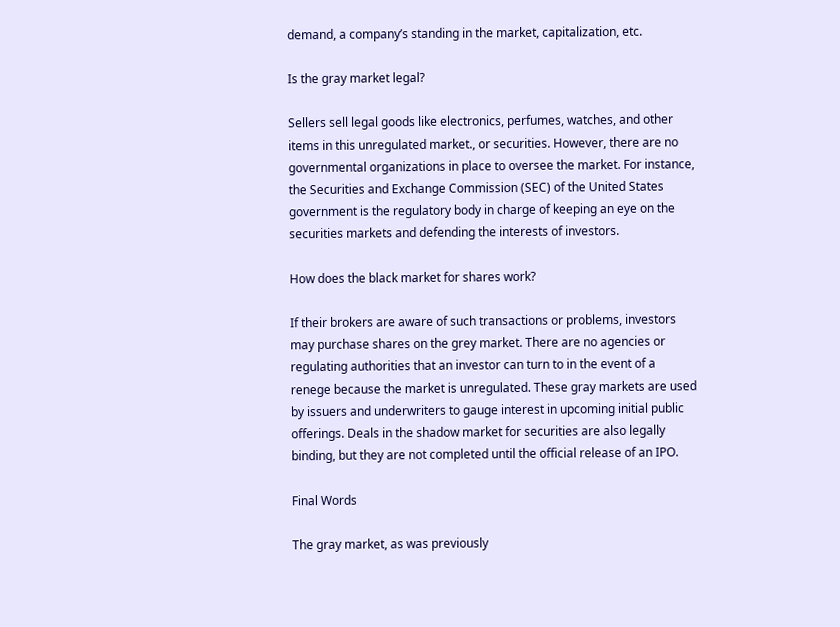demand, a company’s standing in the market, capitalization, etc.

Is the gray market legal?

Sellers sell legal goods like electronics, perfumes, watches, and other items in this unregulated market., or securities. However, there are no governmental organizations in place to oversee the market. For instance, the Securities and Exchange Commission (SEC) of the United States government is the regulatory body in charge of keeping an eye on the securities markets and defending the interests of investors.

How does the black market for shares work?

If their brokers are aware of such transactions or problems, investors may purchase shares on the grey market. There are no agencies or regulating authorities that an investor can turn to in the event of a renege because the market is unregulated. These gray markets are used by issuers and underwriters to gauge interest in upcoming initial public offerings. Deals in the shadow market for securities are also legally binding, but they are not completed until the official release of an IPO.

Final Words

The gray market, as was previously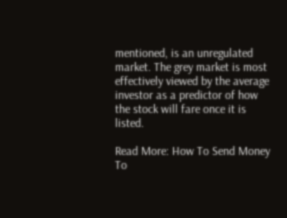mentioned, is an unregulated market. The grey market is most effectively viewed by the average investor as a predictor of how the stock will fare once it is listed.

Read More: How To Send Money To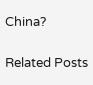China?

Related Posts